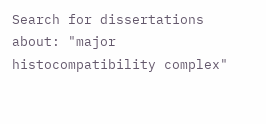Search for dissertations about: "major histocompatibility complex"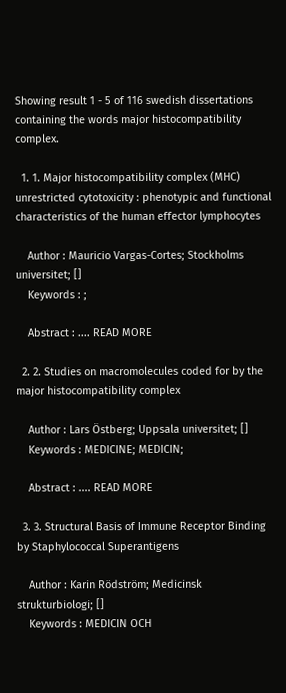Showing result 1 - 5 of 116 swedish dissertations containing the words major histocompatibility complex.

  1. 1. Major histocompatibility complex (MHC) unrestricted cytotoxicity : phenotypic and functional characteristics of the human effector lymphocytes

    Author : Mauricio Vargas-Cortes; Stockholms universitet; []
    Keywords : ;

    Abstract : .... READ MORE

  2. 2. Studies on macromolecules coded for by the major histocompatibility complex

    Author : Lars Östberg; Uppsala universitet; []
    Keywords : MEDICINE; MEDICIN;

    Abstract : .... READ MORE

  3. 3. Structural Basis of Immune Receptor Binding by Staphylococcal Superantigens

    Author : Karin Rödström; Medicinsk strukturbiologi; []
    Keywords : MEDICIN OCH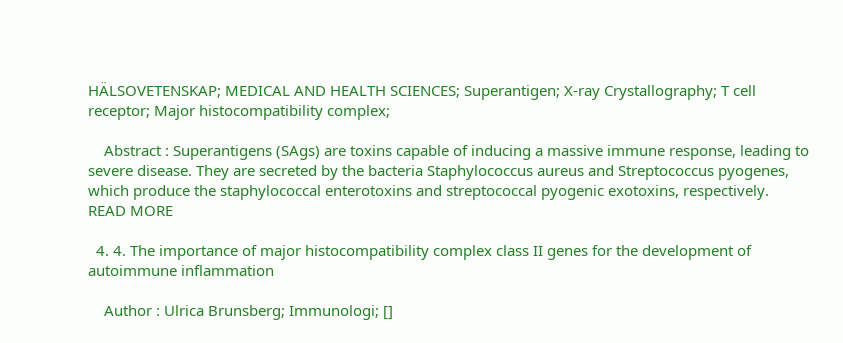HÄLSOVETENSKAP; MEDICAL AND HEALTH SCIENCES; Superantigen; X-ray Crystallography; T cell receptor; Major histocompatibility complex;

    Abstract : Superantigens (SAgs) are toxins capable of inducing a massive immune response, leading to severe disease. They are secreted by the bacteria Staphylococcus aureus and Streptococcus pyogenes, which produce the staphylococcal enterotoxins and streptococcal pyogenic exotoxins, respectively. READ MORE

  4. 4. The importance of major histocompatibility complex class II genes for the development of autoimmune inflammation

    Author : Ulrica Brunsberg; Immunologi; []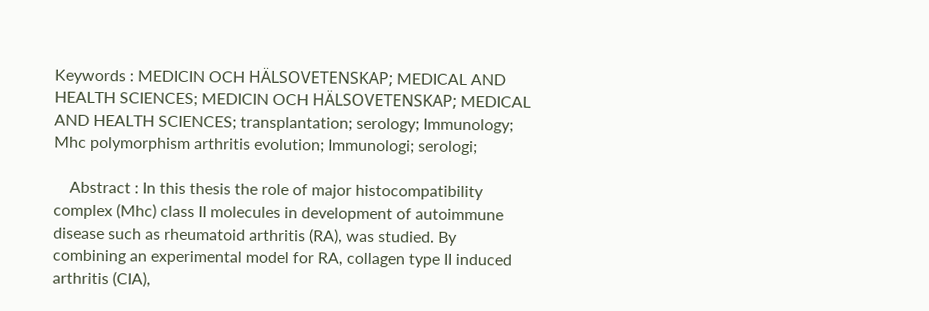Keywords : MEDICIN OCH HÄLSOVETENSKAP; MEDICAL AND HEALTH SCIENCES; MEDICIN OCH HÄLSOVETENSKAP; MEDICAL AND HEALTH SCIENCES; transplantation; serology; Immunology; Mhc polymorphism arthritis evolution; Immunologi; serologi;

    Abstract : In this thesis the role of major histocompatibility complex (Mhc) class II molecules in development of autoimmune disease such as rheumatoid arthritis (RA), was studied. By combining an experimental model for RA, collagen type II induced arthritis (CIA),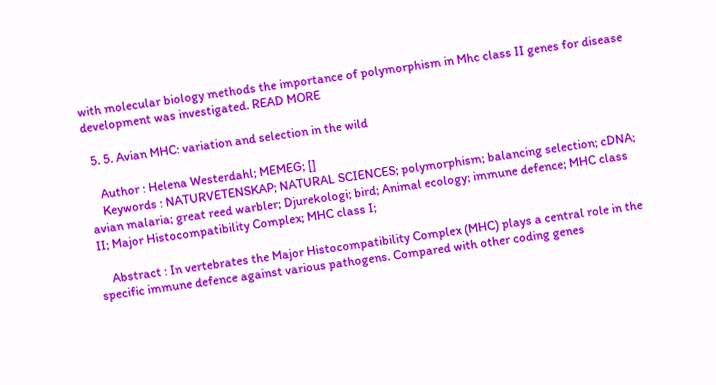with molecular biology methods the importance of polymorphism in Mhc class II genes for disease development was investigated. READ MORE

  5. 5. Avian MHC: variation and selection in the wild

    Author : Helena Westerdahl; MEMEG; []
    Keywords : NATURVETENSKAP; NATURAL SCIENCES; polymorphism; balancing selection; cDNA; avian malaria; great reed warbler; Djurekologi; bird; Animal ecology; immune defence; MHC class II; Major Histocompatibility Complex; MHC class I;

    Abstract : In vertebrates the Major Histocompatibility Complex (MHC) plays a central role in the specific immune defence against various pathogens. Compared with other coding genes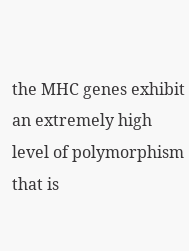the MHC genes exhibit an extremely high level of polymorphism that is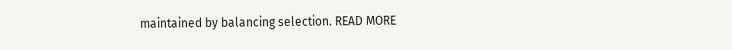maintained by balancing selection. READ MORE